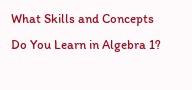What Skills and Concepts Do You Learn in Algebra 1?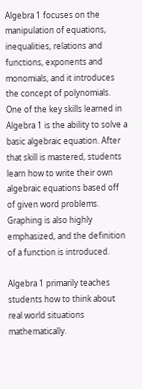Algebra 1 focuses on the manipulation of equations, inequalities, relations and functions, exponents and monomials, and it introduces the concept of polynomials. One of the key skills learned in Algebra 1 is the ability to solve a basic algebraic equation. After that skill is mastered, students learn how to write their own algebraic equations based off of given word problems. Graphing is also highly emphasized, and the definition of a function is introduced.

Algebra 1 primarily teaches students how to think about real world situations mathematically.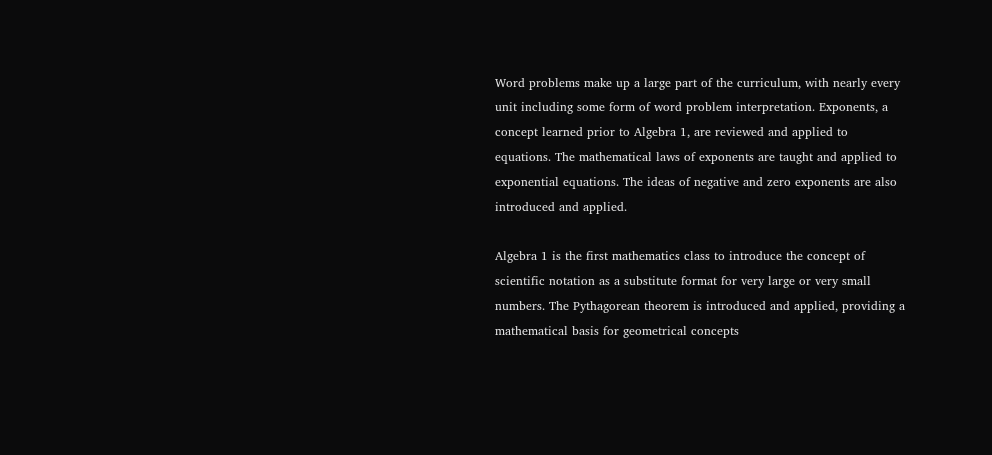Word problems make up a large part of the curriculum, with nearly every unit including some form of word problem interpretation. Exponents, a concept learned prior to Algebra 1, are reviewed and applied to equations. The mathematical laws of exponents are taught and applied to exponential equations. The ideas of negative and zero exponents are also introduced and applied.

Algebra 1 is the first mathematics class to introduce the concept of scientific notation as a substitute format for very large or very small numbers. The Pythagorean theorem is introduced and applied, providing a mathematical basis for geometrical concepts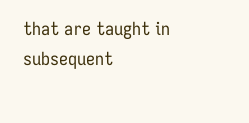that are taught in subsequent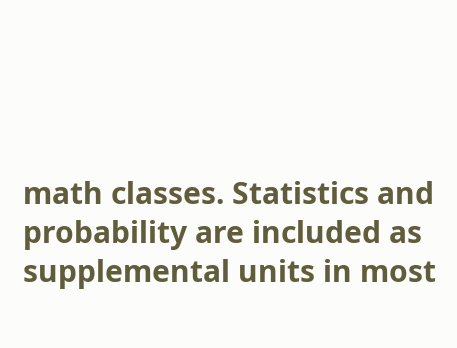math classes. Statistics and probability are included as supplemental units in most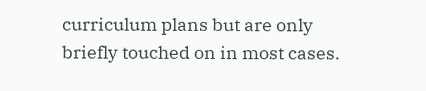curriculum plans but are only briefly touched on in most cases.